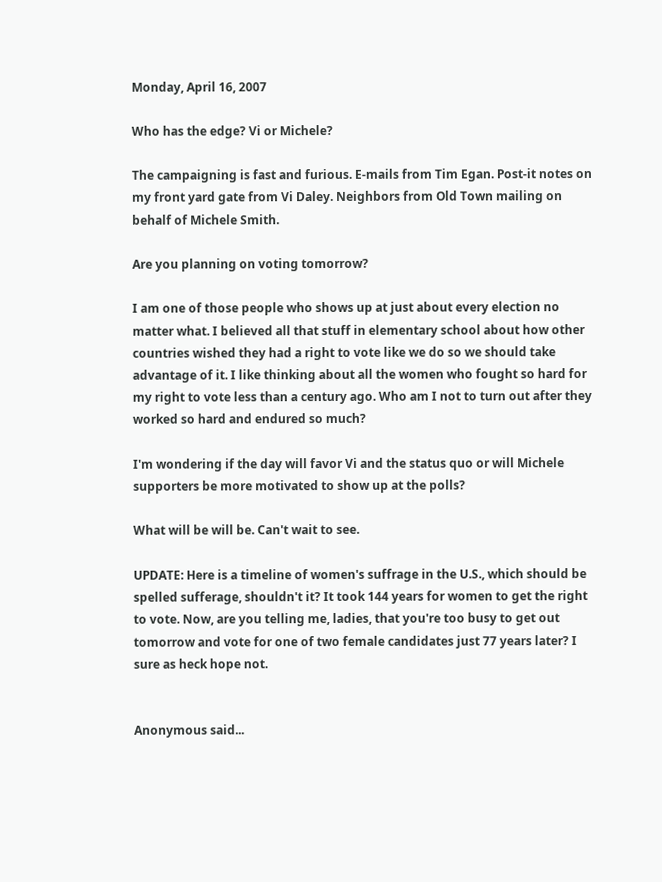Monday, April 16, 2007

Who has the edge? Vi or Michele?

The campaigning is fast and furious. E-mails from Tim Egan. Post-it notes on my front yard gate from Vi Daley. Neighbors from Old Town mailing on behalf of Michele Smith.

Are you planning on voting tomorrow?

I am one of those people who shows up at just about every election no matter what. I believed all that stuff in elementary school about how other countries wished they had a right to vote like we do so we should take advantage of it. I like thinking about all the women who fought so hard for my right to vote less than a century ago. Who am I not to turn out after they worked so hard and endured so much?

I'm wondering if the day will favor Vi and the status quo or will Michele supporters be more motivated to show up at the polls?

What will be will be. Can't wait to see.

UPDATE: Here is a timeline of women's suffrage in the U.S., which should be spelled sufferage, shouldn't it? It took 144 years for women to get the right to vote. Now, are you telling me, ladies, that you're too busy to get out tomorrow and vote for one of two female candidates just 77 years later? I sure as heck hope not.


Anonymous said...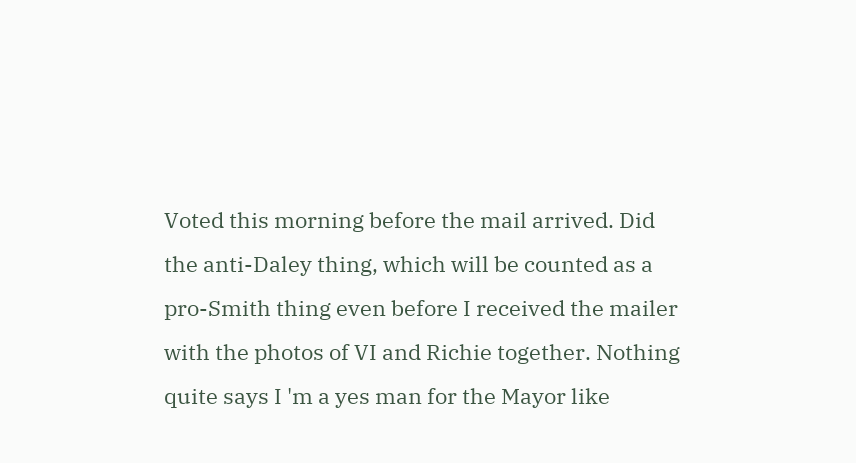Voted this morning before the mail arrived. Did the anti-Daley thing, which will be counted as a pro-Smith thing even before I received the mailer with the photos of VI and Richie together. Nothing quite says I 'm a yes man for the Mayor like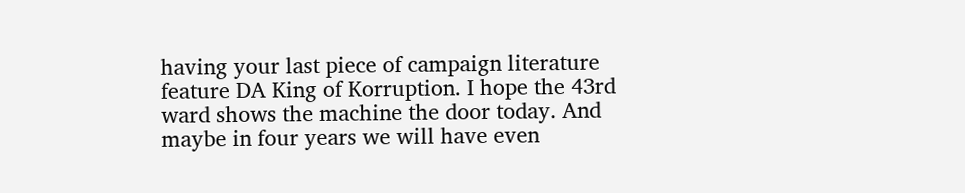having your last piece of campaign literature feature DA King of Korruption. I hope the 43rd ward shows the machine the door today. And maybe in four years we will have even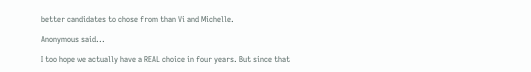better candidates to chose from than Vi and Michelle.

Anonymous said...

I too hope we actually have a REAL choice in four years. But since that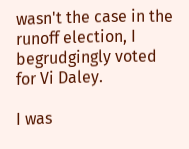wasn't the case in the runoff election, I begrudgingly voted for Vi Daley.

I was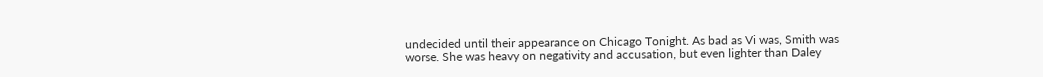undecided until their appearance on Chicago Tonight. As bad as Vi was, Smith was worse. She was heavy on negativity and accusation, but even lighter than Daley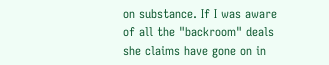on substance. If I was aware of all the "backroom" deals she claims have gone on in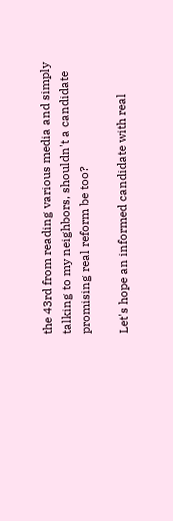the 43rd from reading various media and simply talking to my neighbors, shouldn't a candidate promising real reform be too?

Let's hope an informed candidate with real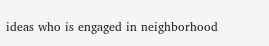ideas who is engaged in neighborhood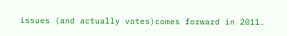issues (and actually votes)comes forward in 2011.